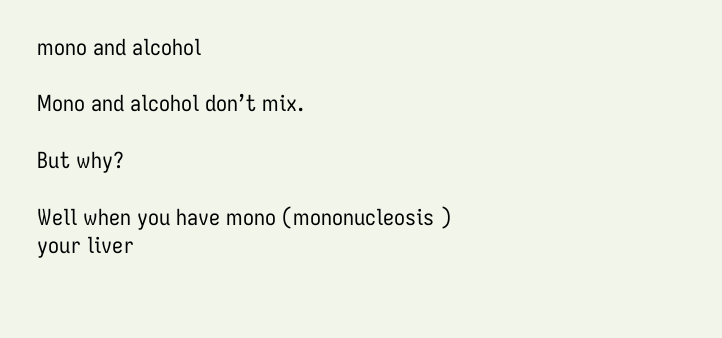mono and alcohol

Mono and alcohol don’t mix.

But why?

Well when you have mono (mononucleosis ) your liver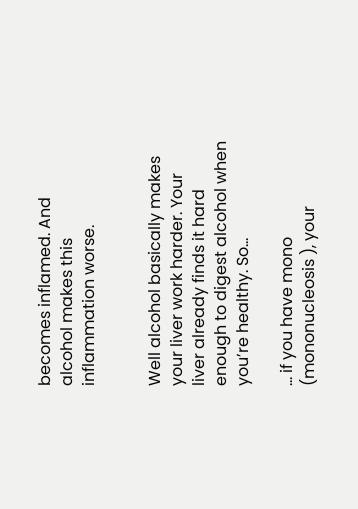becomes inflamed. And alcohol makes this inflammation worse.


Well alcohol basically makes your liver work harder. Your liver already finds it hard enough to digest alcohol when you’re healthy. So…

… if you have mono (mononucleosis ), your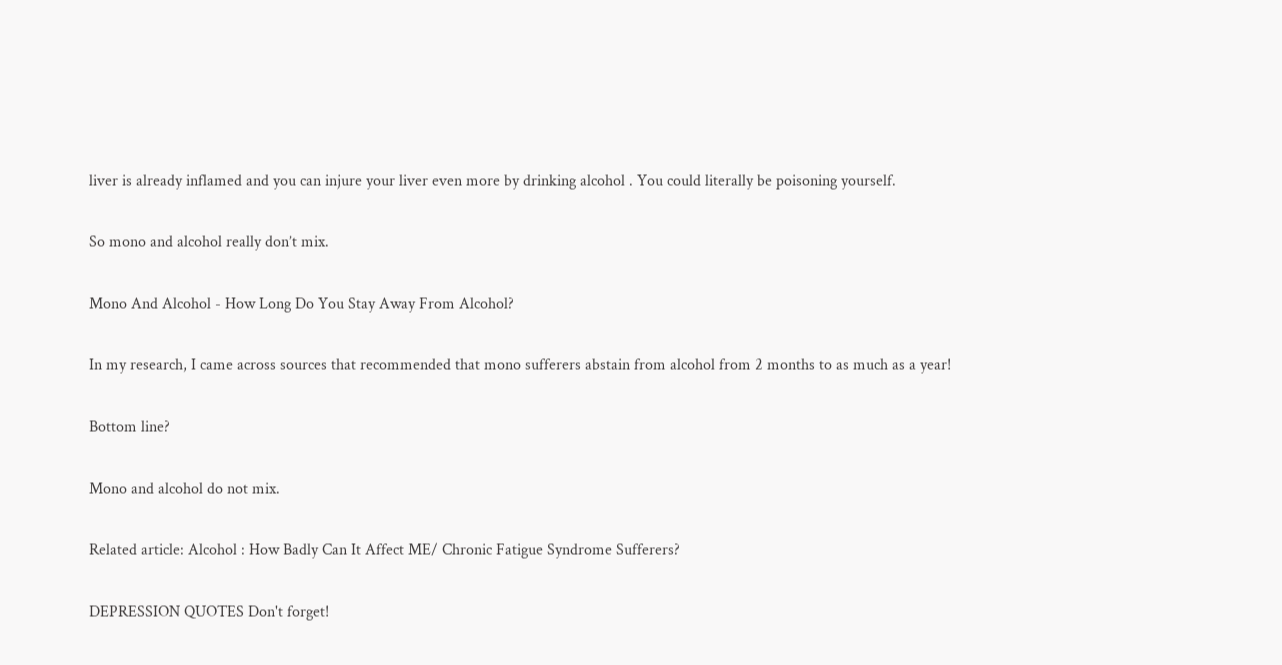liver is already inflamed and you can injure your liver even more by drinking alcohol . You could literally be poisoning yourself.

So mono and alcohol really don’t mix.

Mono And Alcohol - How Long Do You Stay Away From Alcohol?

In my research, I came across sources that recommended that mono sufferers abstain from alcohol from 2 months to as much as a year!

Bottom line?

Mono and alcohol do not mix.

Related article: Alcohol : How Badly Can It Affect ME/ Chronic Fatigue Syndrome Sufferers?

DEPRESSION QUOTES Don't forget!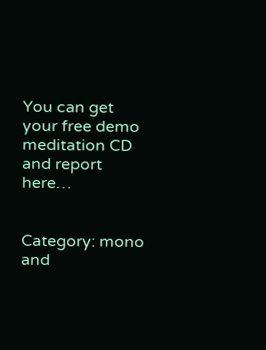You can get your free demo meditation CD and report here…


Category: mono and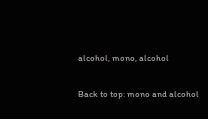alcohol, mono, alcohol

Back to top: mono and alcohol